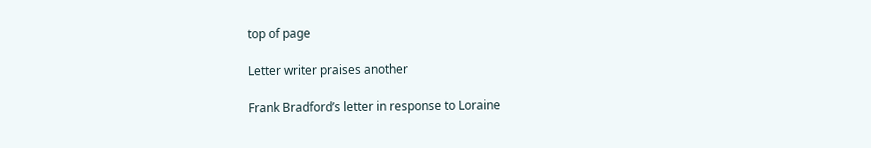top of page

Letter writer praises another

Frank Bradford’s letter in response to Loraine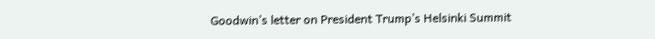Goodwin’s letter on President Trump’s Helsinki Summit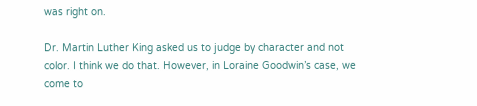was right on.

Dr. Martin Luther King asked us to judge by character and not color. I think we do that. However, in Loraine Goodwin’s case, we come to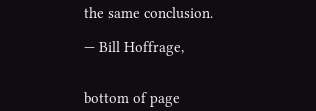the same conclusion.

— Bill Hoffrage,


bottom of page